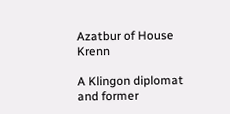Azatbur of House Krenn

A Klingon diplomat and former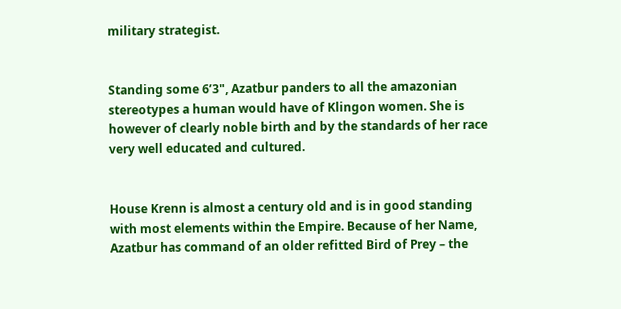military strategist.


Standing some 6’3", Azatbur panders to all the amazonian stereotypes a human would have of Klingon women. She is however of clearly noble birth and by the standards of her race very well educated and cultured.


House Krenn is almost a century old and is in good standing with most elements within the Empire. Because of her Name, Azatbur has command of an older refitted Bird of Prey – the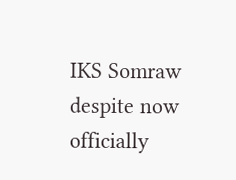IKS Somraw despite now officially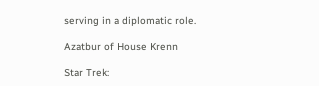serving in a diplomatic role.

Azatbur of House Krenn

Star Trek: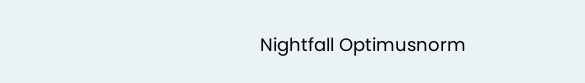Nightfall Optimusnorm